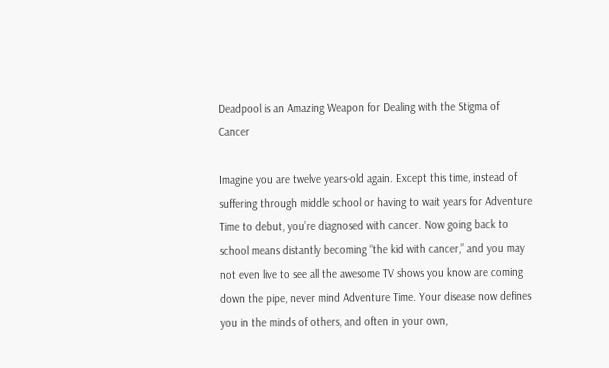Deadpool is an Amazing Weapon for Dealing with the Stigma of Cancer

Imagine you are twelve years-old again. Except this time, instead of suffering through middle school or having to wait years for Adventure Time to debut, you’re diagnosed with cancer. Now going back to school means distantly becoming “the kid with cancer,” and you may not even live to see all the awesome TV shows you know are coming down the pipe, never mind Adventure Time. Your disease now defines you in the minds of others, and often in your own,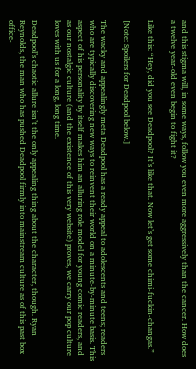and this stigma will, in some ways, follow you even more aggressively than the cancer. How does a twelve year-old even begin to fight it?

Like this: “Hey, did you see Deadpool? It’s like that. Now let’s get some chimi-fuckin-changas.”

[Note: Spoilers for Deadpool below.]

The wacky and appealingly meta Deadpool has a ready appeal to adolescents and teens; readers who are typically discovering new ways to reinvent their world on a minute-by-minute basis. This aspect of his personality by itself makes him an alluring role model for young comic readers, and as our nostalgic culture (and the existence of this very website) proves, we carry our pop culture loves with us for a long, long time.

Deadpool’s chaotic allure isn’t the only appealing thing about the character, though. Ryan Reynolds, the man who has pushed Deadpool firmly into mainstream culture as of this past box office-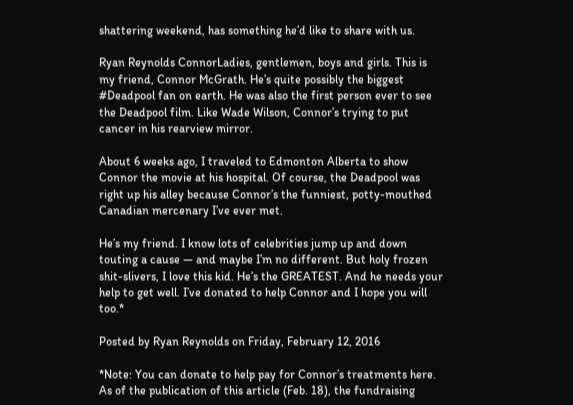shattering weekend, has something he’d like to share with us.

Ryan Reynolds ConnorLadies, gentlemen, boys and girls. This is my friend, Connor McGrath. He’s quite possibly the biggest #Deadpool fan on earth. He was also the first person ever to see the Deadpool film. Like Wade Wilson, Connor’s trying to put cancer in his rearview mirror.

About 6 weeks ago, I traveled to Edmonton Alberta to show Connor the movie at his hospital. Of course, the Deadpool was right up his alley because Connor’s the funniest, potty-mouthed Canadian mercenary I’ve ever met.

He’s my friend. I know lots of celebrities jump up and down touting a cause — and maybe I’m no different. But holy frozen shit-slivers, I love this kid. He’s the GREATEST. And he needs your help to get well. I’ve donated to help Connor and I hope you will too.*

Posted by Ryan Reynolds on Friday, February 12, 2016

*Note: You can donate to help pay for Connor’s treatments here. As of the publication of this article (Feb. 18), the fundraising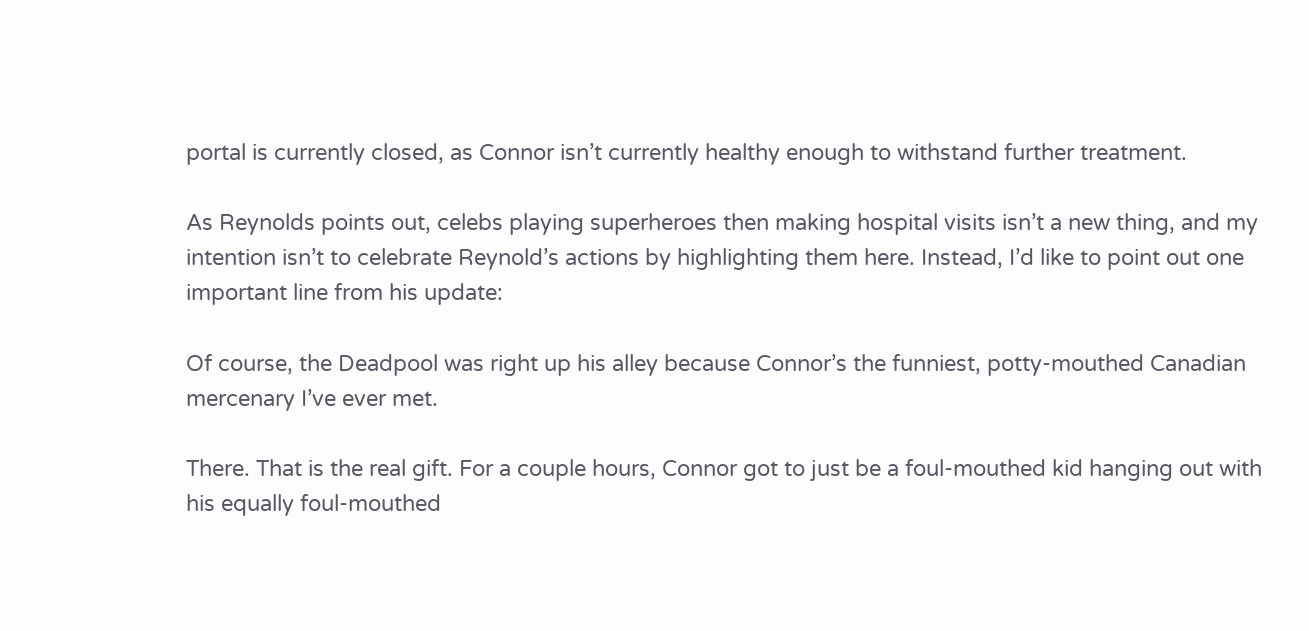portal is currently closed, as Connor isn’t currently healthy enough to withstand further treatment.

As Reynolds points out, celebs playing superheroes then making hospital visits isn’t a new thing, and my intention isn’t to celebrate Reynold’s actions by highlighting them here. Instead, I’d like to point out one important line from his update:

Of course, the Deadpool was right up his alley because Connor’s the funniest, potty-mouthed Canadian mercenary I’ve ever met.

There. That is the real gift. For a couple hours, Connor got to just be a foul-mouthed kid hanging out with his equally foul-mouthed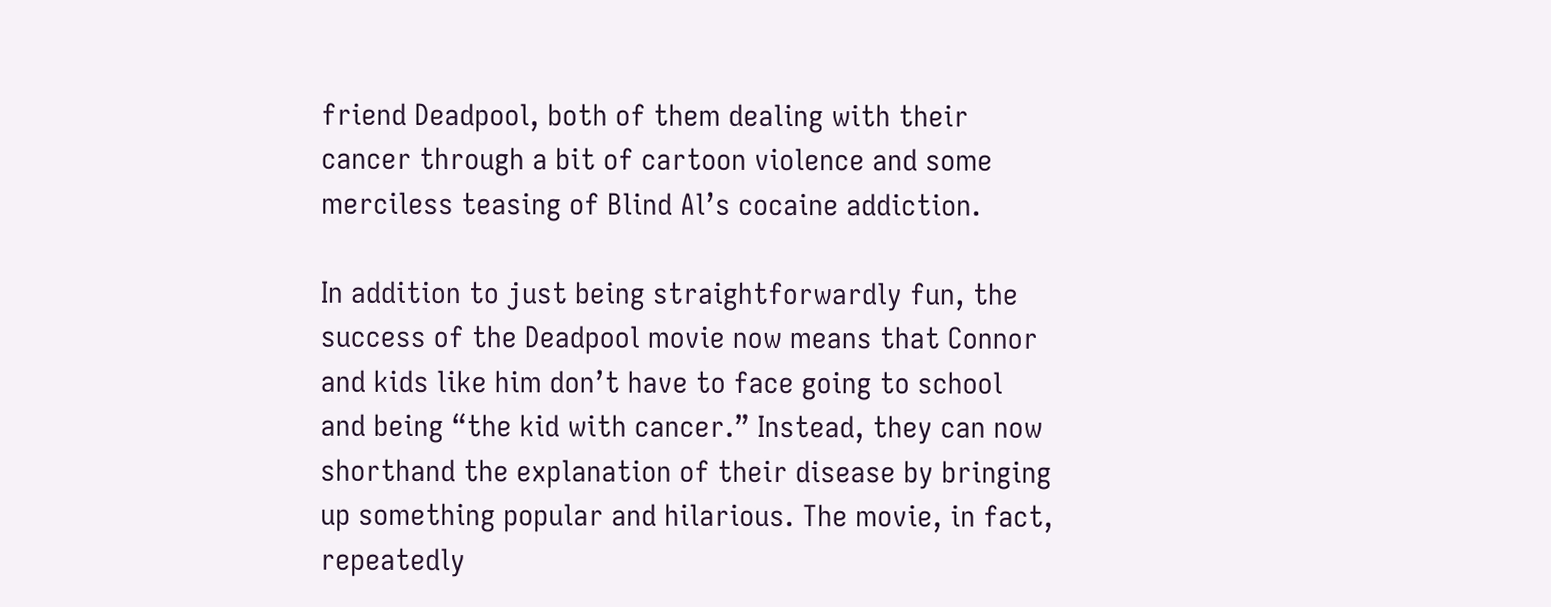friend Deadpool, both of them dealing with their cancer through a bit of cartoon violence and some merciless teasing of Blind Al’s cocaine addiction.

In addition to just being straightforwardly fun, the success of the Deadpool movie now means that Connor and kids like him don’t have to face going to school and being “the kid with cancer.” Instead, they can now shorthand the explanation of their disease by bringing up something popular and hilarious. The movie, in fact, repeatedly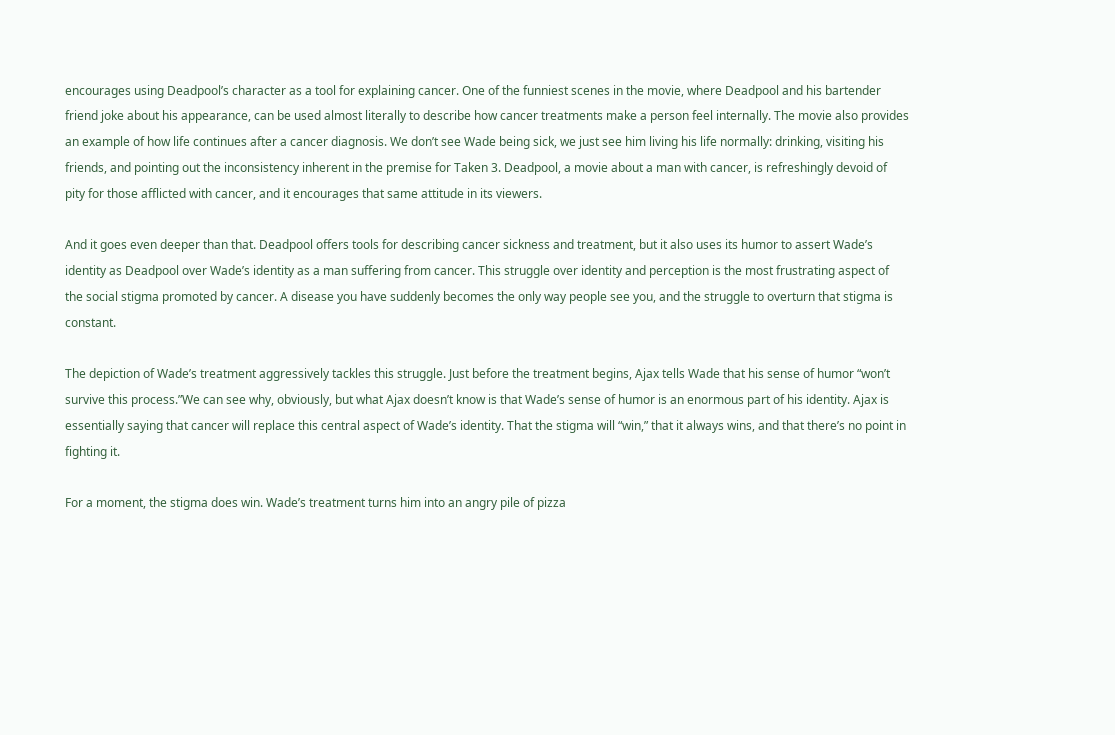encourages using Deadpool’s character as a tool for explaining cancer. One of the funniest scenes in the movie, where Deadpool and his bartender friend joke about his appearance, can be used almost literally to describe how cancer treatments make a person feel internally. The movie also provides an example of how life continues after a cancer diagnosis. We don’t see Wade being sick, we just see him living his life normally: drinking, visiting his friends, and pointing out the inconsistency inherent in the premise for Taken 3. Deadpool, a movie about a man with cancer, is refreshingly devoid of pity for those afflicted with cancer, and it encourages that same attitude in its viewers.

And it goes even deeper than that. Deadpool offers tools for describing cancer sickness and treatment, but it also uses its humor to assert Wade’s identity as Deadpool over Wade’s identity as a man suffering from cancer. This struggle over identity and perception is the most frustrating aspect of the social stigma promoted by cancer. A disease you have suddenly becomes the only way people see you, and the struggle to overturn that stigma is constant.

The depiction of Wade’s treatment aggressively tackles this struggle. Just before the treatment begins, Ajax tells Wade that his sense of humor “won’t survive this process.”We can see why, obviously, but what Ajax doesn’t know is that Wade’s sense of humor is an enormous part of his identity. Ajax is essentially saying that cancer will replace this central aspect of Wade’s identity. That the stigma will “win,” that it always wins, and that there’s no point in fighting it.

For a moment, the stigma does win. Wade’s treatment turns him into an angry pile of pizza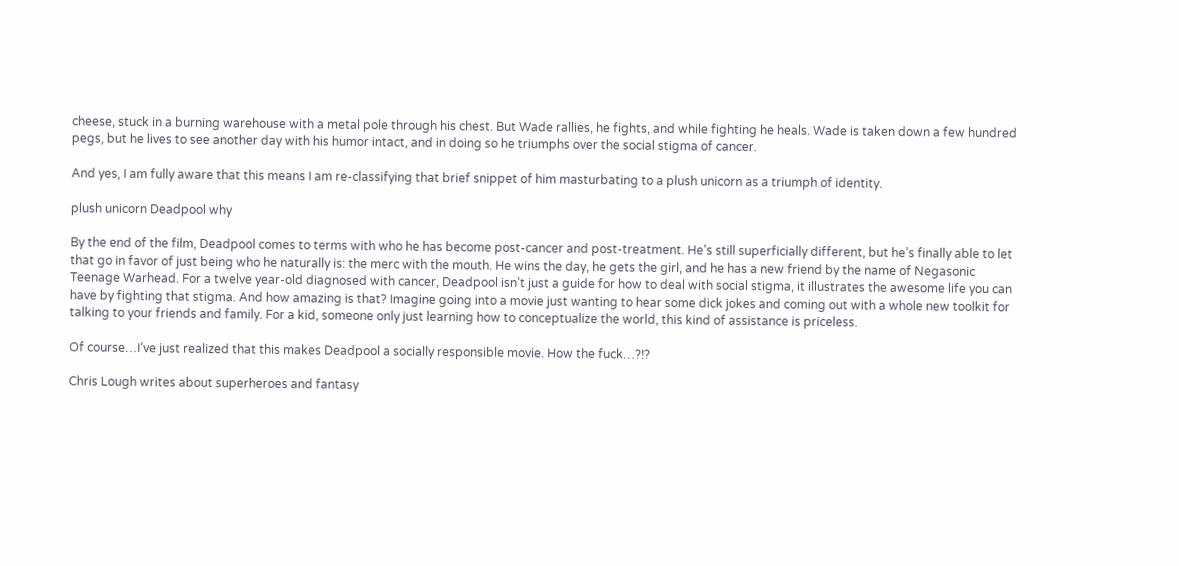cheese, stuck in a burning warehouse with a metal pole through his chest. But Wade rallies, he fights, and while fighting he heals. Wade is taken down a few hundred pegs, but he lives to see another day with his humor intact, and in doing so he triumphs over the social stigma of cancer.

And yes, I am fully aware that this means I am re-classifying that brief snippet of him masturbating to a plush unicorn as a triumph of identity.

plush unicorn Deadpool why

By the end of the film, Deadpool comes to terms with who he has become post-cancer and post-treatment. He’s still superficially different, but he’s finally able to let that go in favor of just being who he naturally is: the merc with the mouth. He wins the day, he gets the girl, and he has a new friend by the name of Negasonic Teenage Warhead. For a twelve year-old diagnosed with cancer, Deadpool isn’t just a guide for how to deal with social stigma, it illustrates the awesome life you can have by fighting that stigma. And how amazing is that? Imagine going into a movie just wanting to hear some dick jokes and coming out with a whole new toolkit for talking to your friends and family. For a kid, someone only just learning how to conceptualize the world, this kind of assistance is priceless.

Of course…I’ve just realized that this makes Deadpool a socially responsible movie. How the fuck…?!?

Chris Lough writes about superheroes and fantasy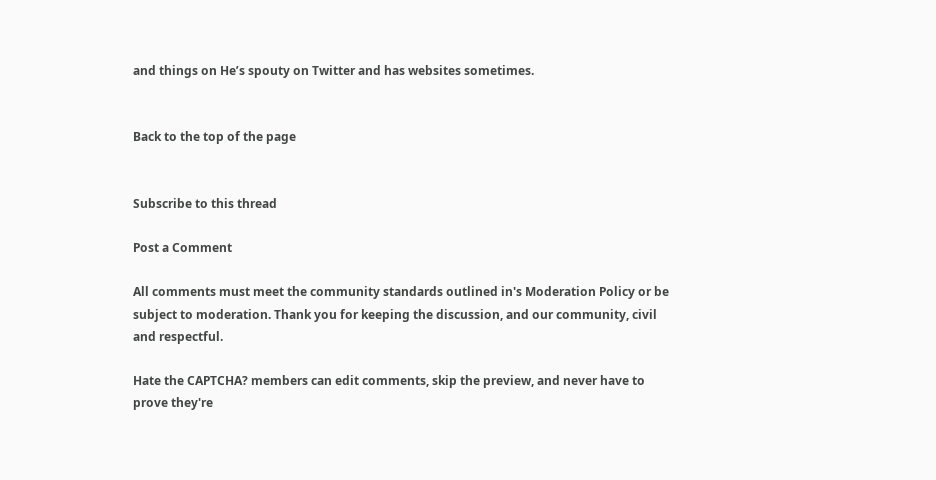and things on He’s spouty on Twitter and has websites sometimes.


Back to the top of the page


Subscribe to this thread

Post a Comment

All comments must meet the community standards outlined in's Moderation Policy or be subject to moderation. Thank you for keeping the discussion, and our community, civil and respectful.

Hate the CAPTCHA? members can edit comments, skip the preview, and never have to prove they're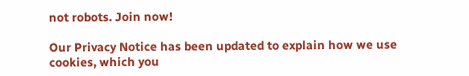not robots. Join now!

Our Privacy Notice has been updated to explain how we use cookies, which you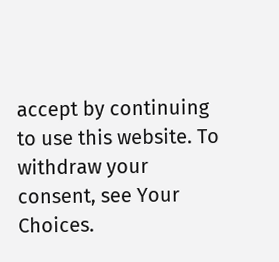accept by continuing to use this website. To withdraw your consent, see Your Choices.